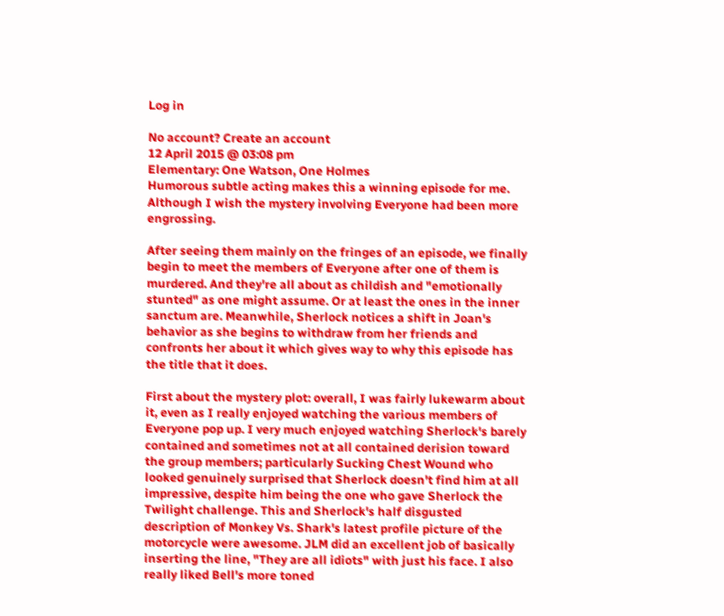Log in

No account? Create an account
12 April 2015 @ 03:08 pm
Elementary: One Watson, One Holmes
Humorous subtle acting makes this a winning episode for me. Although I wish the mystery involving Everyone had been more engrossing.

After seeing them mainly on the fringes of an episode, we finally begin to meet the members of Everyone after one of them is murdered. And they're all about as childish and "emotionally stunted" as one might assume. Or at least the ones in the inner sanctum are. Meanwhile, Sherlock notices a shift in Joan's behavior as she begins to withdraw from her friends and confronts her about it which gives way to why this episode has the title that it does.

First about the mystery plot: overall, I was fairly lukewarm about it, even as I really enjoyed watching the various members of Everyone pop up. I very much enjoyed watching Sherlock's barely contained and sometimes not at all contained derision toward the group members; particularly Sucking Chest Wound who looked genuinely surprised that Sherlock doesn't find him at all impressive, despite him being the one who gave Sherlock the Twilight challenge. This and Sherlock's half disgusted description of Monkey Vs. Shark's latest profile picture of the motorcycle were awesome. JLM did an excellent job of basically inserting the line, "They are all idiots" with just his face. I also really liked Bell's more toned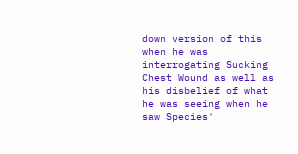down version of this when he was interrogating Sucking Chest Wound as well as his disbelief of what he was seeing when he saw Species'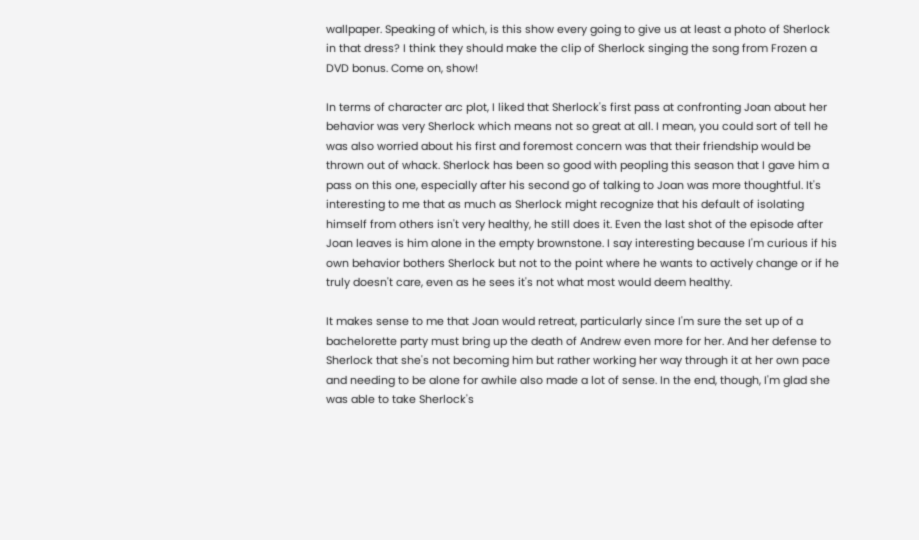wallpaper. Speaking of which, is this show every going to give us at least a photo of Sherlock in that dress? I think they should make the clip of Sherlock singing the song from Frozen a DVD bonus. Come on, show!

In terms of character arc plot, I liked that Sherlock's first pass at confronting Joan about her behavior was very Sherlock which means not so great at all. I mean, you could sort of tell he was also worried about his first and foremost concern was that their friendship would be thrown out of whack. Sherlock has been so good with peopling this season that I gave him a pass on this one, especially after his second go of talking to Joan was more thoughtful. It's interesting to me that as much as Sherlock might recognize that his default of isolating himself from others isn't very healthy, he still does it. Even the last shot of the episode after Joan leaves is him alone in the empty brownstone. I say interesting because I'm curious if his own behavior bothers Sherlock but not to the point where he wants to actively change or if he truly doesn't care, even as he sees it's not what most would deem healthy.

It makes sense to me that Joan would retreat, particularly since I'm sure the set up of a bachelorette party must bring up the death of Andrew even more for her. And her defense to Sherlock that she's not becoming him but rather working her way through it at her own pace and needing to be alone for awhile also made a lot of sense. In the end, though, I'm glad she was able to take Sherlock's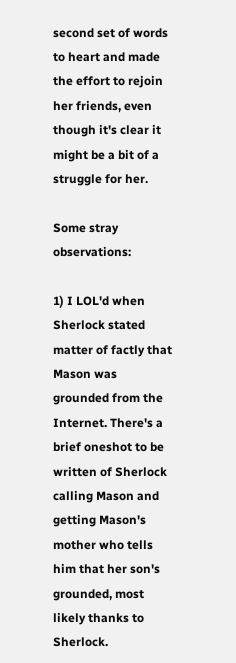second set of words to heart and made the effort to rejoin her friends, even though it's clear it might be a bit of a struggle for her.

Some stray observations:

1) I LOL'd when Sherlock stated matter of factly that Mason was grounded from the Internet. There's a brief oneshot to be written of Sherlock calling Mason and getting Mason's mother who tells him that her son's grounded, most likely thanks to Sherlock.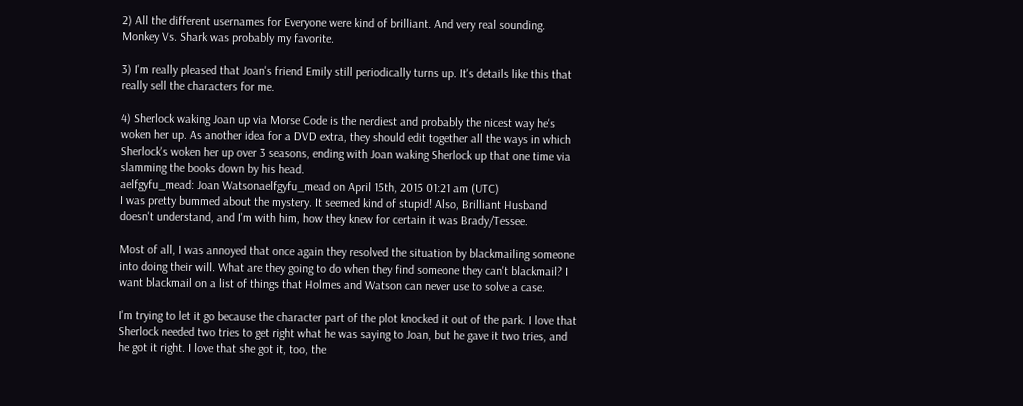2) All the different usernames for Everyone were kind of brilliant. And very real sounding. Monkey Vs. Shark was probably my favorite.

3) I'm really pleased that Joan's friend Emily still periodically turns up. It's details like this that really sell the characters for me.

4) Sherlock waking Joan up via Morse Code is the nerdiest and probably the nicest way he's woken her up. As another idea for a DVD extra, they should edit together all the ways in which Sherlock's woken her up over 3 seasons, ending with Joan waking Sherlock up that one time via slamming the books down by his head.
aelfgyfu_mead: Joan Watsonaelfgyfu_mead on April 15th, 2015 01:21 am (UTC)
I was pretty bummed about the mystery. It seemed kind of stupid! Also, Brilliant Husband doesn't understand, and I'm with him, how they knew for certain it was Brady/Tessee.

Most of all, I was annoyed that once again they resolved the situation by blackmailing someone into doing their will. What are they going to do when they find someone they can't blackmail? I want blackmail on a list of things that Holmes and Watson can never use to solve a case.

I'm trying to let it go because the character part of the plot knocked it out of the park. I love that Sherlock needed two tries to get right what he was saying to Joan, but he gave it two tries, and he got it right. I love that she got it, too, the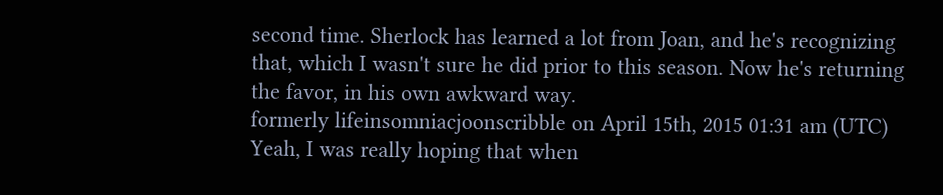second time. Sherlock has learned a lot from Joan, and he's recognizing that, which I wasn't sure he did prior to this season. Now he's returning the favor, in his own awkward way.
formerly lifeinsomniacjoonscribble on April 15th, 2015 01:31 am (UTC)
Yeah, I was really hoping that when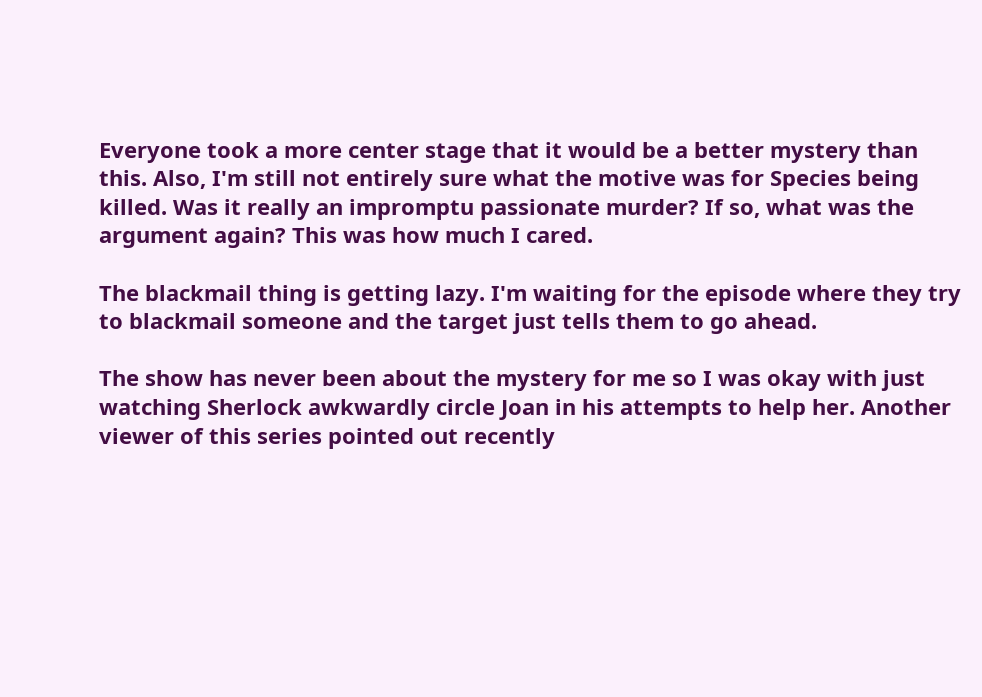Everyone took a more center stage that it would be a better mystery than this. Also, I'm still not entirely sure what the motive was for Species being killed. Was it really an impromptu passionate murder? If so, what was the argument again? This was how much I cared.

The blackmail thing is getting lazy. I'm waiting for the episode where they try to blackmail someone and the target just tells them to go ahead.

The show has never been about the mystery for me so I was okay with just watching Sherlock awkwardly circle Joan in his attempts to help her. Another viewer of this series pointed out recently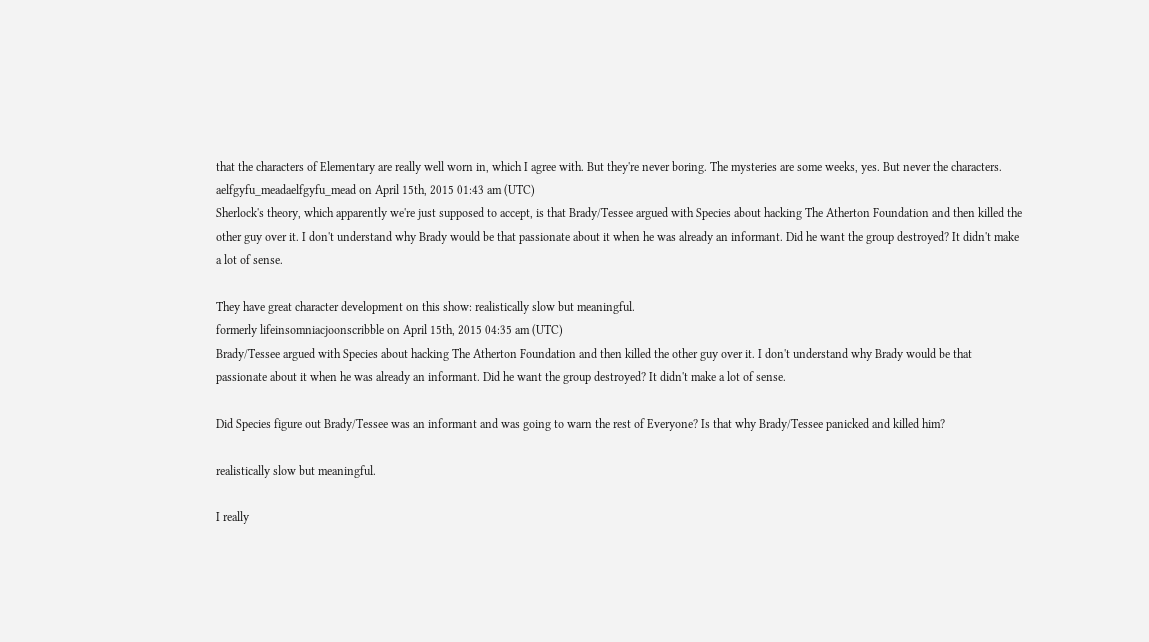that the characters of Elementary are really well worn in, which I agree with. But they're never boring. The mysteries are some weeks, yes. But never the characters.
aelfgyfu_meadaelfgyfu_mead on April 15th, 2015 01:43 am (UTC)
Sherlock's theory, which apparently we're just supposed to accept, is that Brady/Tessee argued with Species about hacking The Atherton Foundation and then killed the other guy over it. I don't understand why Brady would be that passionate about it when he was already an informant. Did he want the group destroyed? It didn't make a lot of sense.

They have great character development on this show: realistically slow but meaningful.
formerly lifeinsomniacjoonscribble on April 15th, 2015 04:35 am (UTC)
Brady/Tessee argued with Species about hacking The Atherton Foundation and then killed the other guy over it. I don't understand why Brady would be that passionate about it when he was already an informant. Did he want the group destroyed? It didn't make a lot of sense.

Did Species figure out Brady/Tessee was an informant and was going to warn the rest of Everyone? Is that why Brady/Tessee panicked and killed him?

realistically slow but meaningful.

I really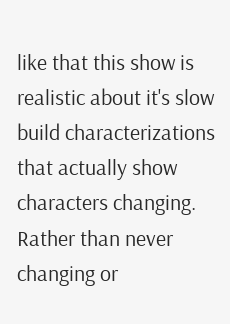like that this show is realistic about it's slow build characterizations that actually show characters changing. Rather than never changing or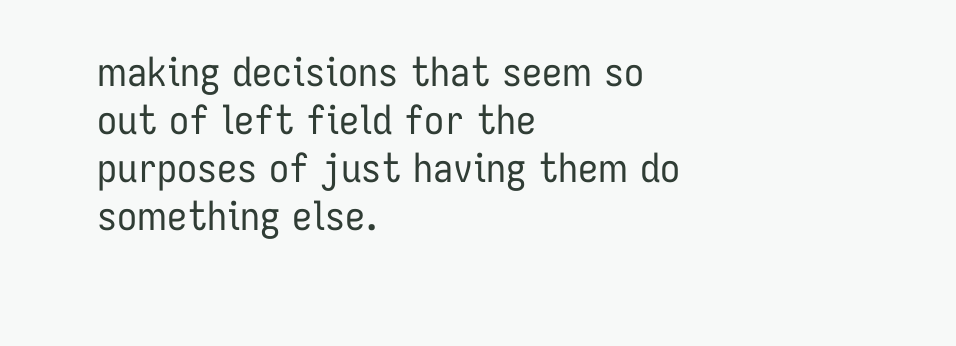making decisions that seem so out of left field for the purposes of just having them do something else.